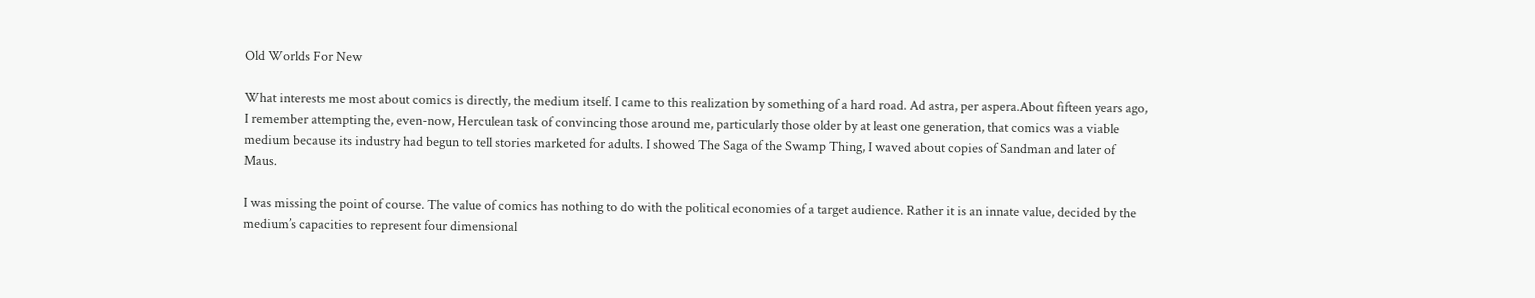Old Worlds For New

What interests me most about comics is directly, the medium itself. I came to this realization by something of a hard road. Ad astra, per aspera.About fifteen years ago, I remember attempting the, even-now, Herculean task of convincing those around me, particularly those older by at least one generation, that comics was a viable medium because its industry had begun to tell stories marketed for adults. I showed The Saga of the Swamp Thing, I waved about copies of Sandman and later of Maus.

I was missing the point of course. The value of comics has nothing to do with the political economies of a target audience. Rather it is an innate value, decided by the medium’s capacities to represent four dimensional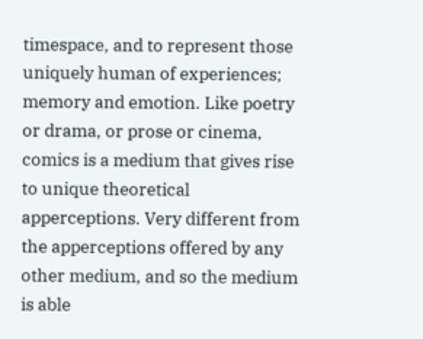timespace, and to represent those uniquely human of experiences; memory and emotion. Like poetry or drama, or prose or cinema, comics is a medium that gives rise to unique theoretical apperceptions. Very different from the apperceptions offered by any other medium, and so the medium is able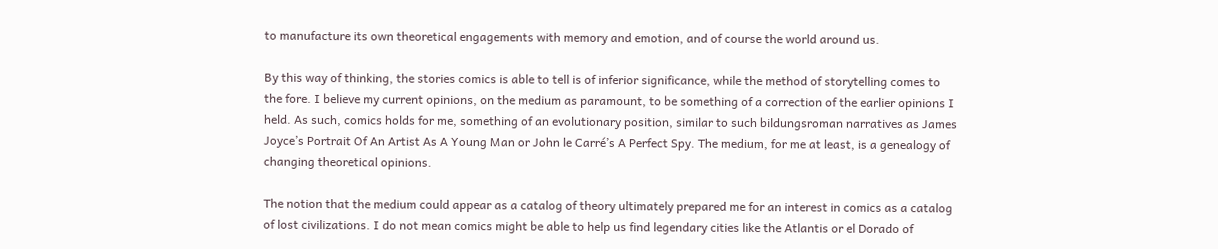to manufacture its own theoretical engagements with memory and emotion, and of course the world around us.

By this way of thinking, the stories comics is able to tell is of inferior significance, while the method of storytelling comes to the fore. I believe my current opinions, on the medium as paramount, to be something of a correction of the earlier opinions I held. As such, comics holds for me, something of an evolutionary position, similar to such bildungsroman narratives as James Joyce’s Portrait Of An Artist As A Young Man or John le Carré’s A Perfect Spy. The medium, for me at least, is a genealogy of changing theoretical opinions.

The notion that the medium could appear as a catalog of theory ultimately prepared me for an interest in comics as a catalog of lost civilizations. I do not mean comics might be able to help us find legendary cities like the Atlantis or el Dorado of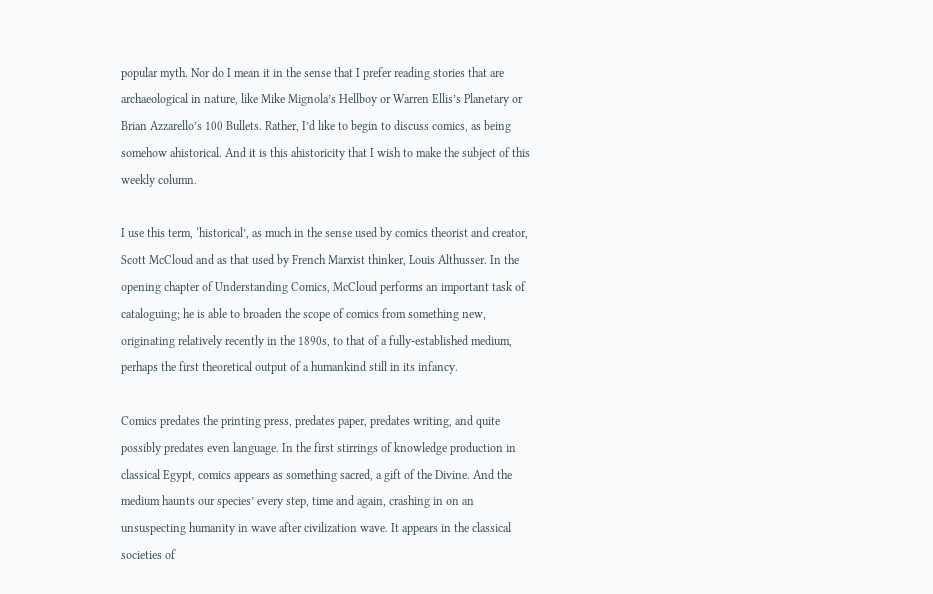popular myth. Nor do I mean it in the sense that I prefer reading stories that are archaeological in nature, like Mike Mignola’s Hellboy or Warren Ellis’s Planetary or Brian Azzarello’s 100 Bullets. Rather, I’d like to begin to discuss comics, as being somehow ahistorical. And it is this ahistoricity that I wish to make the subject of this weekly column.

I use this term, ‘historical’, as much in the sense used by comics theorist and creator, Scott McCloud and as that used by French Marxist thinker, Louis Althusser. In the opening chapter of Understanding Comics, McCloud performs an important task of cataloguing; he is able to broaden the scope of comics from something new, originating relatively recently in the 1890s, to that of a fully-established medium, perhaps the first theoretical output of a humankind still in its infancy.

Comics predates the printing press, predates paper, predates writing, and quite possibly predates even language. In the first stirrings of knowledge production in classical Egypt, comics appears as something sacred, a gift of the Divine. And the medium haunts our species’ every step, time and again, crashing in on an unsuspecting humanity in wave after civilization wave. It appears in the classical societies of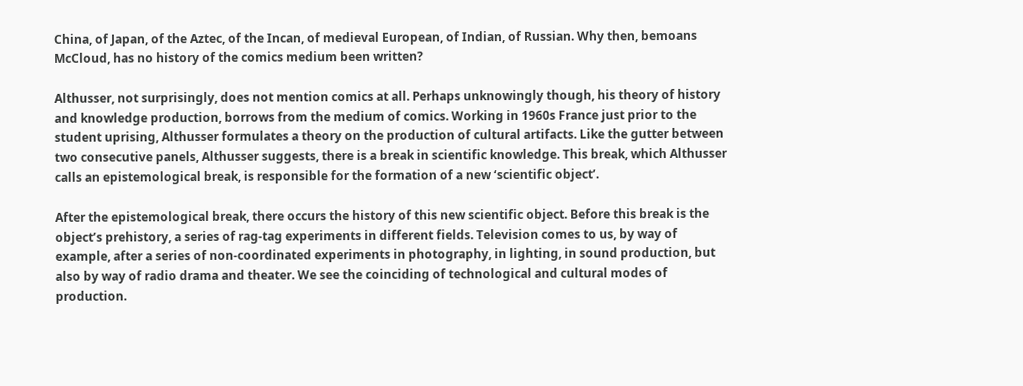China, of Japan, of the Aztec, of the Incan, of medieval European, of Indian, of Russian. Why then, bemoans McCloud, has no history of the comics medium been written?

Althusser, not surprisingly, does not mention comics at all. Perhaps unknowingly though, his theory of history and knowledge production, borrows from the medium of comics. Working in 1960s France just prior to the student uprising, Althusser formulates a theory on the production of cultural artifacts. Like the gutter between two consecutive panels, Althusser suggests, there is a break in scientific knowledge. This break, which Althusser calls an epistemological break, is responsible for the formation of a new ‘scientific object’.

After the epistemological break, there occurs the history of this new scientific object. Before this break is the object’s prehistory, a series of rag-tag experiments in different fields. Television comes to us, by way of example, after a series of non-coordinated experiments in photography, in lighting, in sound production, but also by way of radio drama and theater. We see the coinciding of technological and cultural modes of production.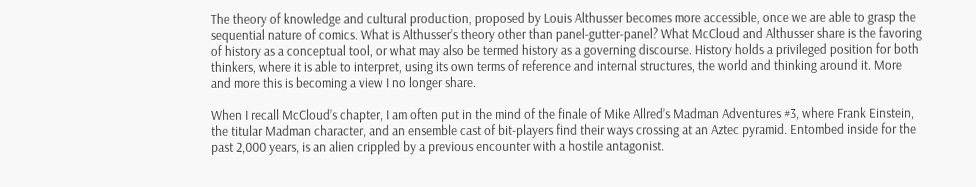The theory of knowledge and cultural production, proposed by Louis Althusser becomes more accessible, once we are able to grasp the sequential nature of comics. What is Althusser’s theory other than panel-gutter-panel? What McCloud and Althusser share is the favoring of history as a conceptual tool, or what may also be termed history as a governing discourse. History holds a privileged position for both thinkers, where it is able to interpret, using its own terms of reference and internal structures, the world and thinking around it. More and more this is becoming a view I no longer share.

When I recall McCloud’s chapter, I am often put in the mind of the finale of Mike Allred’s Madman Adventures #3, where Frank Einstein, the titular Madman character, and an ensemble cast of bit-players find their ways crossing at an Aztec pyramid. Entombed inside for the past 2,000 years, is an alien crippled by a previous encounter with a hostile antagonist.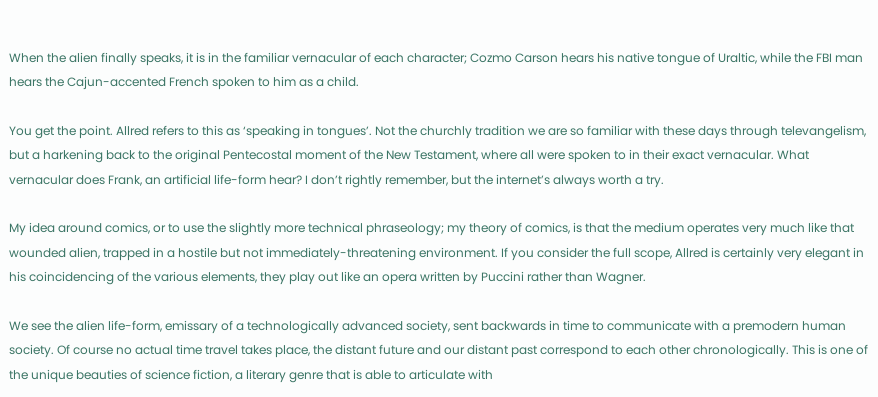When the alien finally speaks, it is in the familiar vernacular of each character; Cozmo Carson hears his native tongue of Uraltic, while the FBI man hears the Cajun-accented French spoken to him as a child.

You get the point. Allred refers to this as ‘speaking in tongues’. Not the churchly tradition we are so familiar with these days through televangelism, but a harkening back to the original Pentecostal moment of the New Testament, where all were spoken to in their exact vernacular. What vernacular does Frank, an artificial life-form hear? I don’t rightly remember, but the internet’s always worth a try.

My idea around comics, or to use the slightly more technical phraseology; my theory of comics, is that the medium operates very much like that wounded alien, trapped in a hostile but not immediately-threatening environment. If you consider the full scope, Allred is certainly very elegant in his coincidencing of the various elements, they play out like an opera written by Puccini rather than Wagner.

We see the alien life-form, emissary of a technologically advanced society, sent backwards in time to communicate with a premodern human society. Of course no actual time travel takes place, the distant future and our distant past correspond to each other chronologically. This is one of the unique beauties of science fiction, a literary genre that is able to articulate with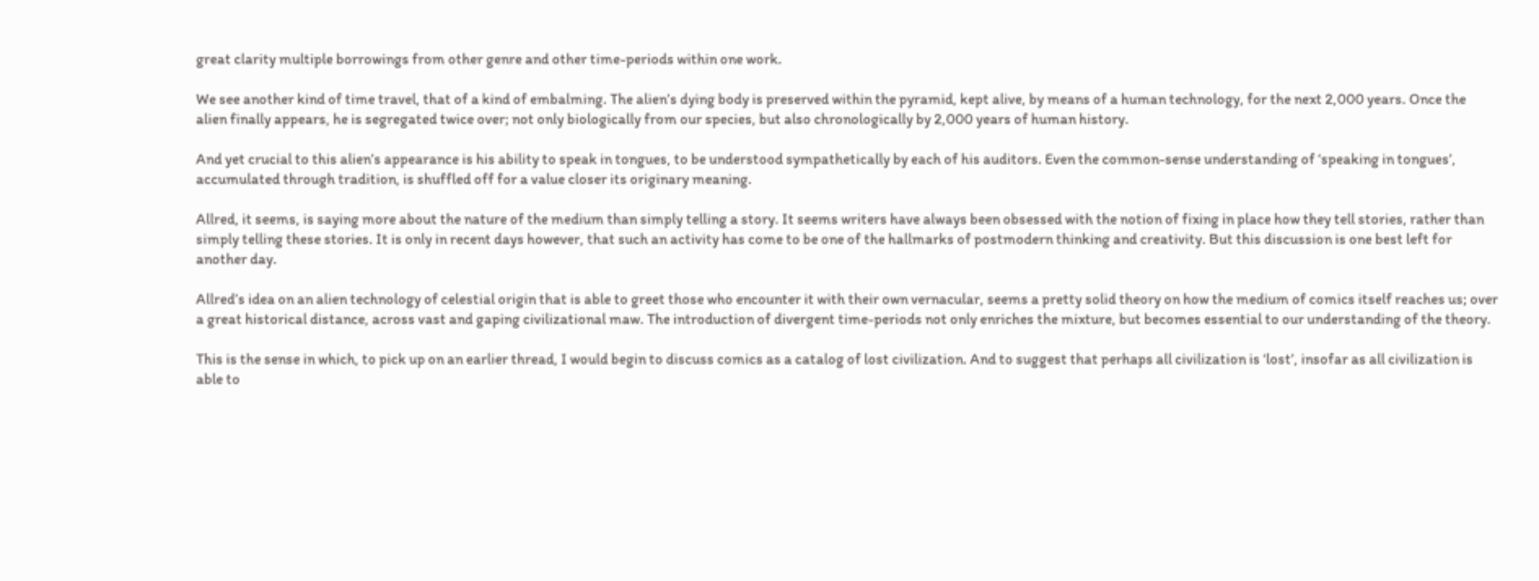great clarity multiple borrowings from other genre and other time-periods within one work.

We see another kind of time travel, that of a kind of embalming. The alien’s dying body is preserved within the pyramid, kept alive, by means of a human technology, for the next 2,000 years. Once the alien finally appears, he is segregated twice over; not only biologically from our species, but also chronologically by 2,000 years of human history.

And yet crucial to this alien’s appearance is his ability to speak in tongues, to be understood sympathetically by each of his auditors. Even the common-sense understanding of ‘speaking in tongues’, accumulated through tradition, is shuffled off for a value closer its originary meaning.

Allred, it seems, is saying more about the nature of the medium than simply telling a story. It seems writers have always been obsessed with the notion of fixing in place how they tell stories, rather than simply telling these stories. It is only in recent days however, that such an activity has come to be one of the hallmarks of postmodern thinking and creativity. But this discussion is one best left for another day.

Allred’s idea on an alien technology of celestial origin that is able to greet those who encounter it with their own vernacular, seems a pretty solid theory on how the medium of comics itself reaches us; over a great historical distance, across vast and gaping civilizational maw. The introduction of divergent time-periods not only enriches the mixture, but becomes essential to our understanding of the theory.

This is the sense in which, to pick up on an earlier thread, I would begin to discuss comics as a catalog of lost civilization. And to suggest that perhaps all civilization is ‘lost’, insofar as all civilization is able to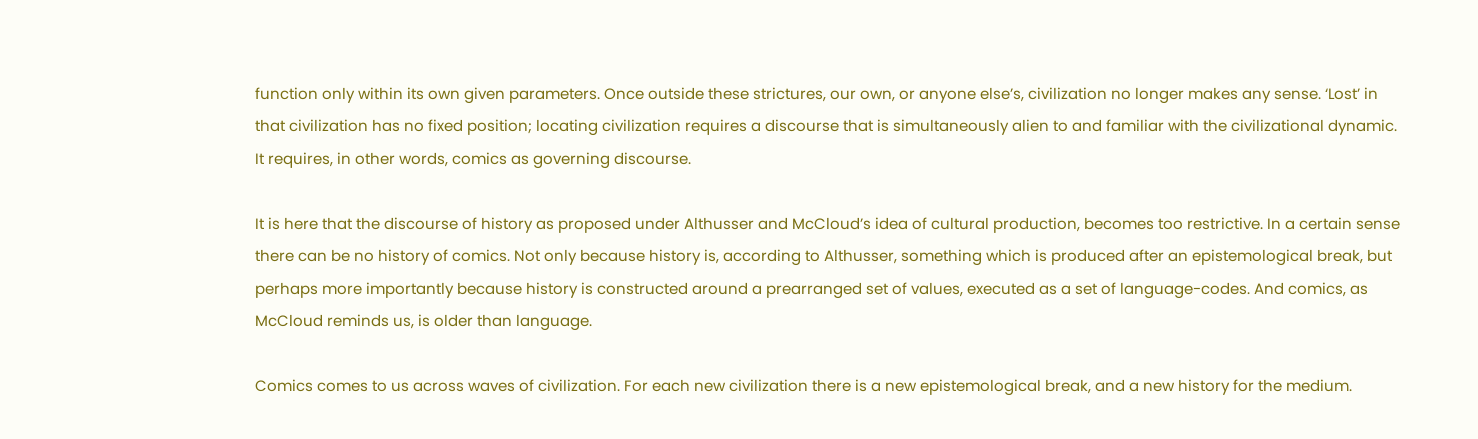function only within its own given parameters. Once outside these strictures, our own, or anyone else’s, civilization no longer makes any sense. ‘Lost’ in that civilization has no fixed position; locating civilization requires a discourse that is simultaneously alien to and familiar with the civilizational dynamic. It requires, in other words, comics as governing discourse.

It is here that the discourse of history as proposed under Althusser and McCloud’s idea of cultural production, becomes too restrictive. In a certain sense there can be no history of comics. Not only because history is, according to Althusser, something which is produced after an epistemological break, but perhaps more importantly because history is constructed around a prearranged set of values, executed as a set of language-codes. And comics, as McCloud reminds us, is older than language.

Comics comes to us across waves of civilization. For each new civilization there is a new epistemological break, and a new history for the medium.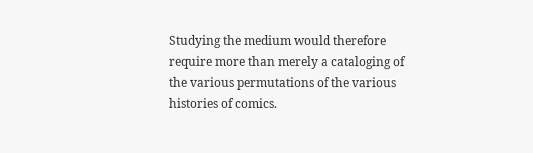Studying the medium would therefore require more than merely a cataloging of the various permutations of the various histories of comics.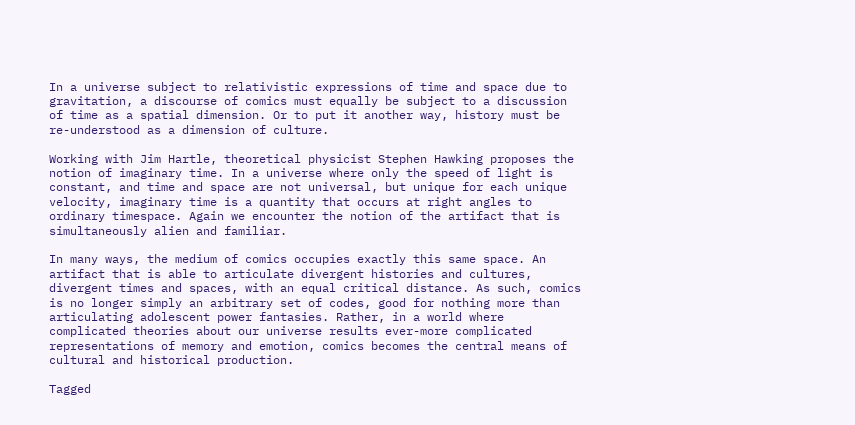In a universe subject to relativistic expressions of time and space due to gravitation, a discourse of comics must equally be subject to a discussion of time as a spatial dimension. Or to put it another way, history must be re-understood as a dimension of culture.

Working with Jim Hartle, theoretical physicist Stephen Hawking proposes the notion of imaginary time. In a universe where only the speed of light is constant, and time and space are not universal, but unique for each unique velocity, imaginary time is a quantity that occurs at right angles to ordinary timespace. Again we encounter the notion of the artifact that is simultaneously alien and familiar.

In many ways, the medium of comics occupies exactly this same space. An artifact that is able to articulate divergent histories and cultures, divergent times and spaces, with an equal critical distance. As such, comics is no longer simply an arbitrary set of codes, good for nothing more than articulating adolescent power fantasies. Rather, in a world where complicated theories about our universe results ever-more complicated representations of memory and emotion, comics becomes the central means of cultural and historical production.

Tagged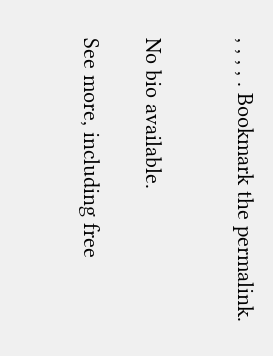, , , , . Bookmark the permalink.


No bio available.

See more, including free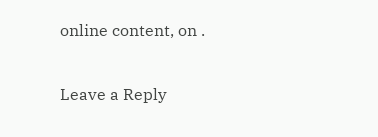online content, on .

Leave a Reply